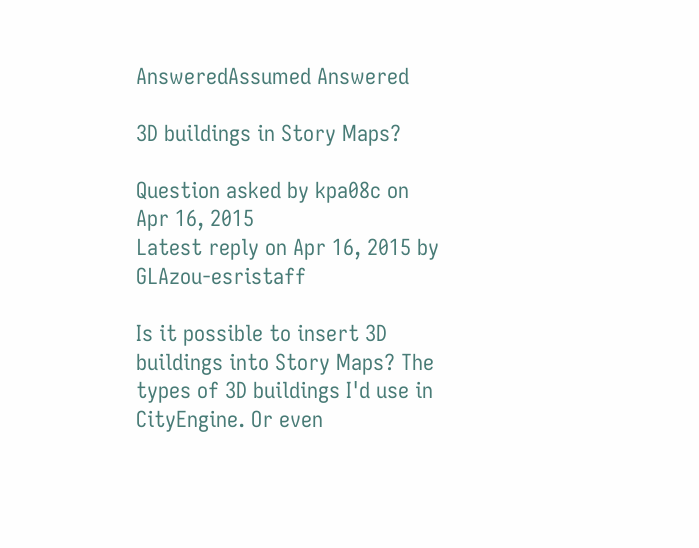AnsweredAssumed Answered

3D buildings in Story Maps?

Question asked by kpa08c on Apr 16, 2015
Latest reply on Apr 16, 2015 by GLAzou-esristaff

Is it possible to insert 3D buildings into Story Maps? The types of 3D buildings I'd use in CityEngine. Or even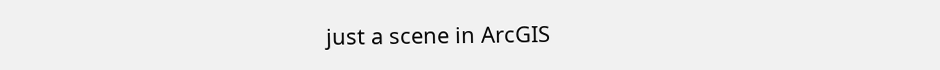just a scene in ArcGIS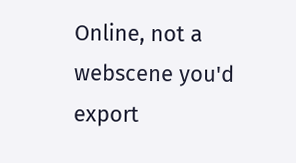Online, not a webscene you'd export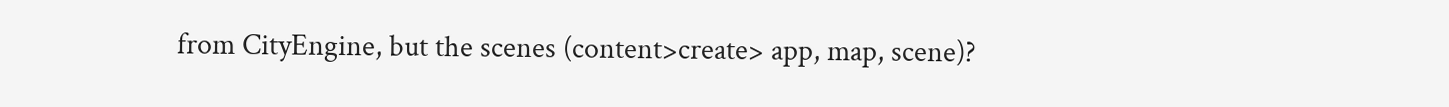from CityEngine, but the scenes (content>create> app, map, scene)?